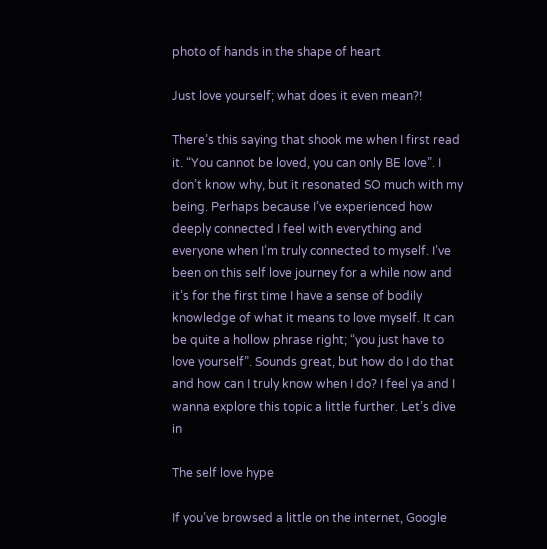photo of hands in the shape of heart

Just love yourself; what does it even mean?!

There’s this saying that shook me when I first read it. “You cannot be loved, you can only BE love”. I don’t know why, but it resonated SO much with my being. Perhaps because I’ve experienced how deeply connected I feel with everything and everyone when I’m truly connected to myself. I’ve been on this self love journey for a while now and it’s for the first time I have a sense of bodily knowledge of what it means to love myself. It can be quite a hollow phrase right; “you just have to love yourself”. Sounds great, but how do I do that and how can I truly know when I do? I feel ya and I wanna explore this topic a little further. Let’s dive in

The self love hype

If you’ve browsed a little on the internet, Google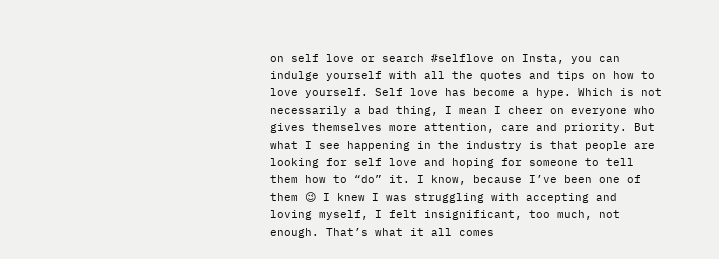on self love or search #selflove on Insta, you can indulge yourself with all the quotes and tips on how to love yourself. Self love has become a hype. Which is not necessarily a bad thing, I mean I cheer on everyone who gives themselves more attention, care and priority. But what I see happening in the industry is that people are looking for self love and hoping for someone to tell them how to “do” it. I know, because I’ve been one of them 😉 I knew I was struggling with accepting and loving myself, I felt insignificant, too much, not enough. That’s what it all comes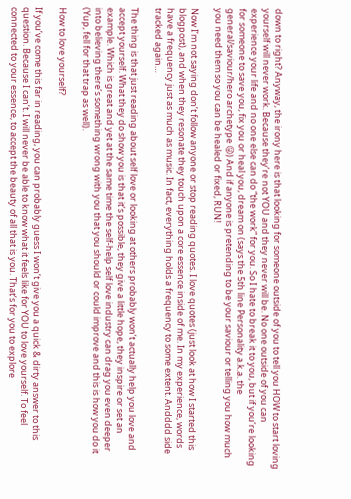down to right? Anyway, the irony here is that looking for someone outside of you to tell you HOW to start loving yourself will never work. Because they’re not YOU and they never will be. No one outside of you can experience your life and no one else can do “the work” for you. So I hate to break it to you, but if you’re looking for someone to save you, fix you or heal you, dream on (says the 5th line Personality a.k.a. the general/saviour/hero archetype 😜) And if anyone is pretending to be your saviour or telling you how much you need them so you can be healed or fixed, RUN!

Now I’m not saying don’t follow anyone or stop reading quotes. I love quotes (just look at how I started this blogpost), and when they resonate they touch upon a core essence inside of me. In my experience, words have a frequency just as much as music. In fact, everything holds a frequency to some extent. Andddd side tracked again…

The thing is that just reading about self love or looking at others probably won’t actually help you love and accept yourself. What they do show you is that it’s possible, they give a little hope, they inspire or set an example. Which is great and yet at the same time the self-help self love industry can drag you even deeper into believing there’s something wrong with you that you should or could improve and this is how you do it (Yup, fell for that trap as well).

How to love yourself?

If you’ve come this far in reading, you can probably guess I won’t give you a quick & dirty answer to this question. Because I can’t. I will never be able to know what it feels like for YOU to love yourself. To feel connected to your essence, to accept the beauty of all that is you. That’s for you to explore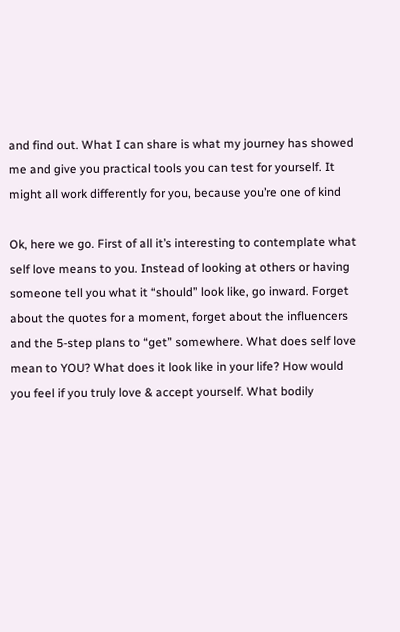and find out. What I can share is what my journey has showed me and give you practical tools you can test for yourself. It might all work differently for you, because you’re one of kind

Ok, here we go. First of all it’s interesting to contemplate what self love means to you. Instead of looking at others or having someone tell you what it “should” look like, go inward. Forget about the quotes for a moment, forget about the influencers and the 5-step plans to “get” somewhere. What does self love mean to YOU? What does it look like in your life? How would you feel if you truly love & accept yourself. What bodily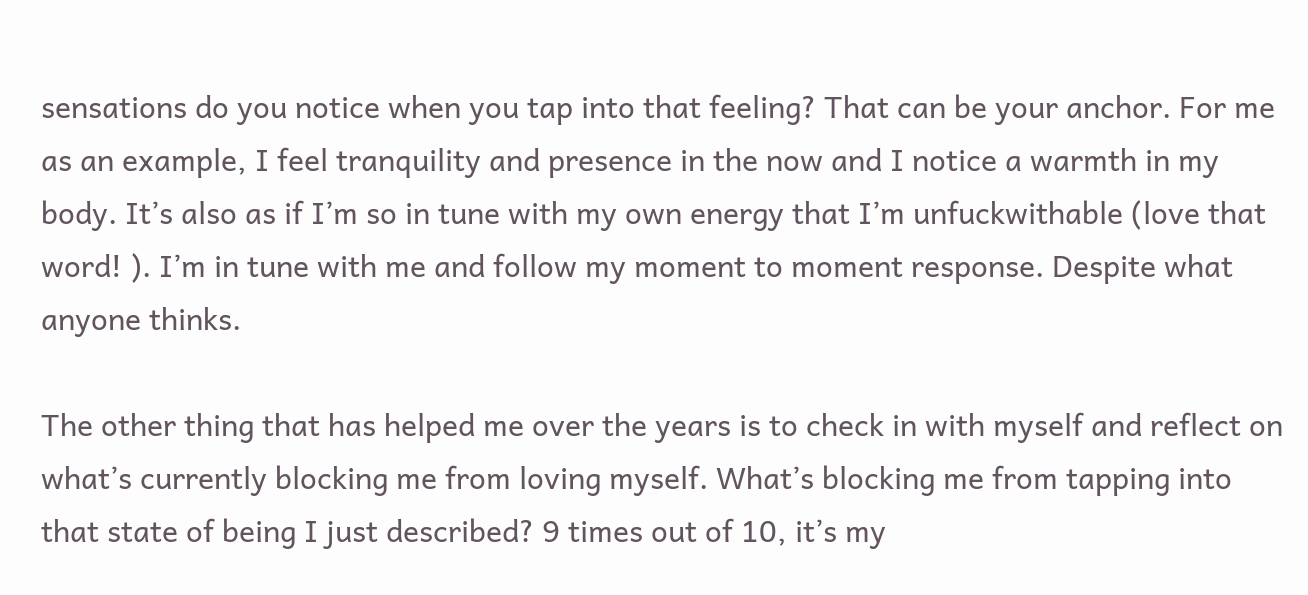sensations do you notice when you tap into that feeling? That can be your anchor. For me as an example, I feel tranquility and presence in the now and I notice a warmth in my body. It’s also as if I’m so in tune with my own energy that I’m unfuckwithable (love that word! ). I’m in tune with me and follow my moment to moment response. Despite what anyone thinks.

The other thing that has helped me over the years is to check in with myself and reflect on what’s currently blocking me from loving myself. What’s blocking me from tapping into that state of being I just described? 9 times out of 10, it’s my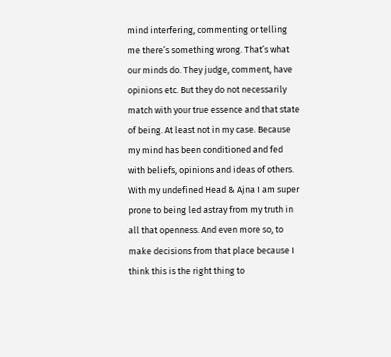mind interfering, commenting or telling me there’s something wrong. That’s what our minds do. They judge, comment, have opinions etc. But they do not necessarily match with your true essence and that state of being. At least not in my case. Because my mind has been conditioned and fed with beliefs, opinions and ideas of others. With my undefined Head & Ajna I am super prone to being led astray from my truth in all that openness. And even more so, to make decisions from that place because I think this is the right thing to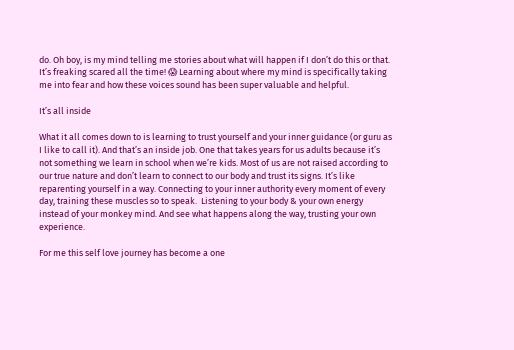do. Oh boy, is my mind telling me stories about what will happen if I don’t do this or that. It’s freaking scared all the time! 😱 Learning about where my mind is specifically taking me into fear and how these voices sound has been super valuable and helpful.

It’s all inside

What it all comes down to is learning to trust yourself and your inner guidance (or guru as I like to call it). And that’s an inside job. One that takes years for us adults because it’s not something we learn in school when we’re kids. Most of us are not raised according to our true nature and don’t learn to connect to our body and trust its signs. It’s like reparenting yourself in a way. Connecting to your inner authority every moment of every day, training these muscles so to speak.  Listening to your body & your own energy instead of your monkey mind. And see what happens along the way, trusting your own experience.

For me this self love journey has become a one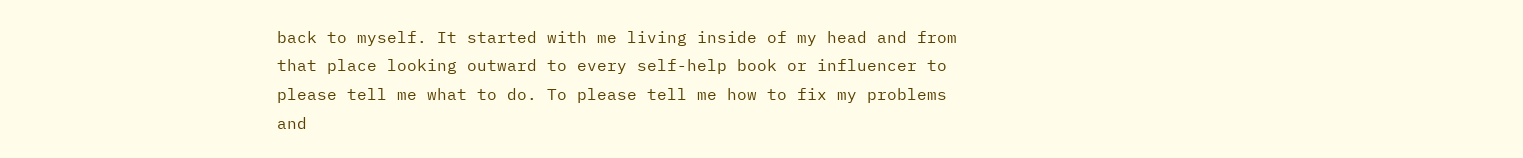back to myself. It started with me living inside of my head and from that place looking outward to every self-help book or influencer to please tell me what to do. To please tell me how to fix my problems and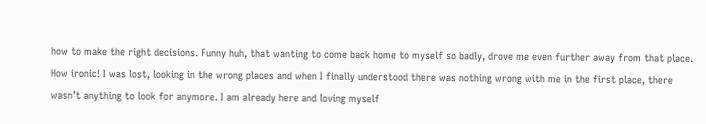how to make the right decisions. Funny huh, that wanting to come back home to myself so badly, drove me even further away from that place. How ironic! I was lost, looking in the wrong places and when I finally understood there was nothing wrong with me in the first place, there wasn’t anything to look for anymore. I am already here and loving myself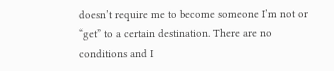doesn’t require me to become someone I’m not or “get” to a certain destination. There are no conditions and I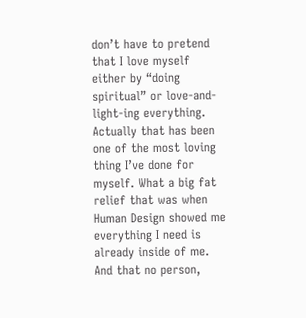don’t have to pretend that I love myself either by “doing spiritual” or love-and-light-ing everything. Actually that has been one of the most loving thing I’ve done for myself. What a big fat relief that was when Human Design showed me everything I need is already inside of me. And that no person,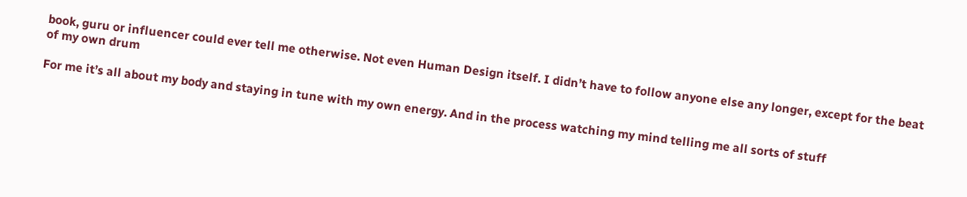book, guru or influencer could ever tell me otherwise. Not even Human Design itself. I didn’t have to follow anyone else any longer, except for the beat of my own drum

For me it’s all about my body and staying in tune with my own energy. And in the process watching my mind telling me all sorts of stuff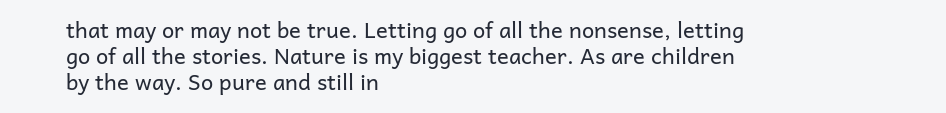that may or may not be true. Letting go of all the nonsense, letting go of all the stories. Nature is my biggest teacher. As are children by the way. So pure and still in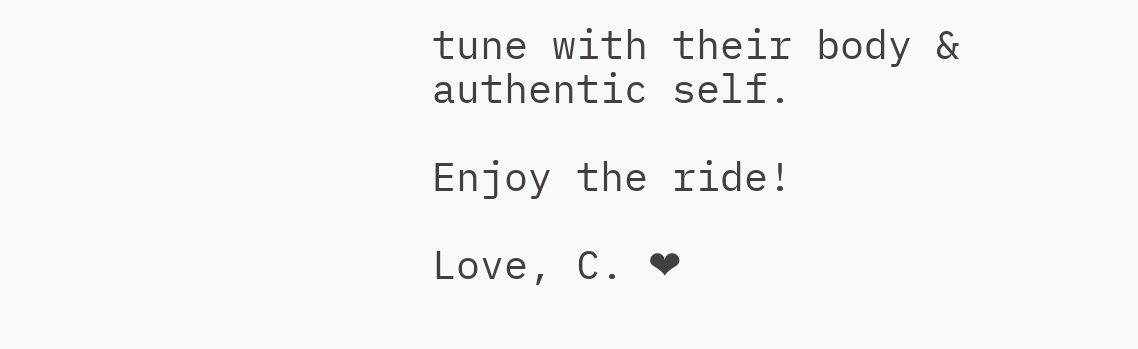tune with their body & authentic self.

Enjoy the ride!

Love, C. ❤